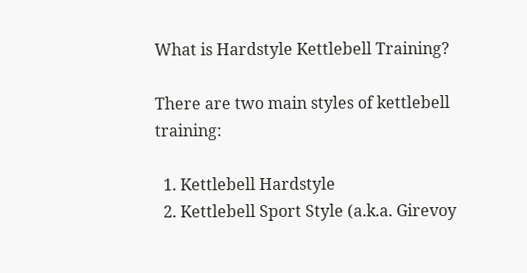What is Hardstyle Kettlebell Training?

There are two main styles of kettlebell training:

  1. Kettlebell Hardstyle
  2. Kettlebell Sport Style (a.k.a. Girevoy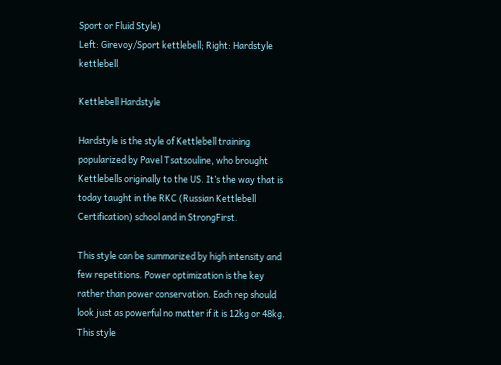Sport or Fluid Style)
Left: Girevoy/Sport kettlebell; Right: Hardstyle kettlebell

Kettlebell Hardstyle

Hardstyle is the style of Kettlebell training popularized by Pavel Tsatsouline, who brought Kettlebells originally to the US. It’s the way that is today taught in the RKC (Russian Kettlebell Certification) school and in StrongFirst.

This style can be summarized by high intensity and few repetitions. Power optimization is the key rather than power conservation. Each rep should look just as powerful no matter if it is 12kg or 48kg. This style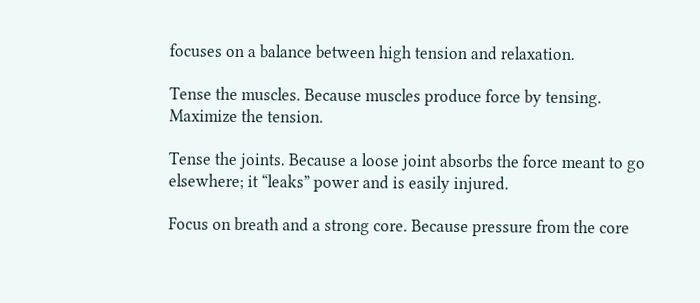focuses on a balance between high tension and relaxation.

Tense the muscles. Because muscles produce force by tensing. Maximize the tension.

Tense the joints. Because a loose joint absorbs the force meant to go elsewhere; it “leaks” power and is easily injured.

Focus on breath and a strong core. Because pressure from the core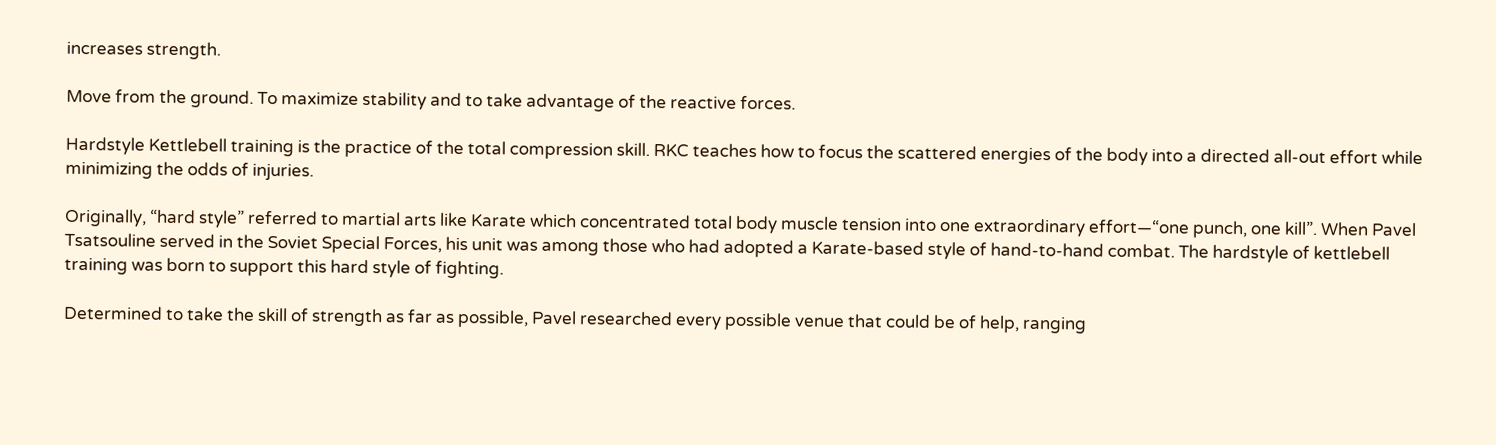increases strength.

Move from the ground. To maximize stability and to take advantage of the reactive forces.

Hardstyle Kettlebell training is the practice of the total compression skill. RKC teaches how to focus the scattered energies of the body into a directed all-out effort while minimizing the odds of injuries.

Originally, “hard style” referred to martial arts like Karate which concentrated total body muscle tension into one extraordinary effort—“one punch, one kill”. When Pavel Tsatsouline served in the Soviet Special Forces, his unit was among those who had adopted a Karate-based style of hand-to-hand combat. The hardstyle of kettlebell training was born to support this hard style of fighting.

Determined to take the skill of strength as far as possible, Pavel researched every possible venue that could be of help, ranging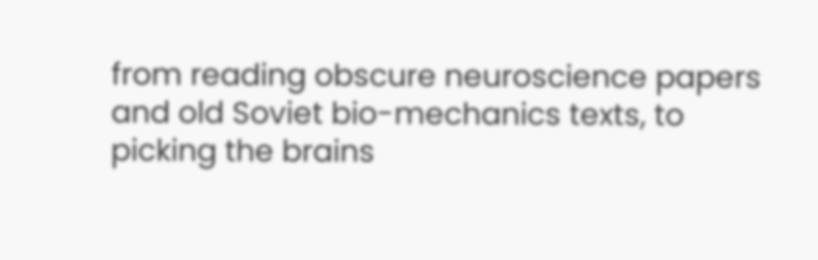from reading obscure neuroscience papers and old Soviet bio-mechanics texts, to picking the brains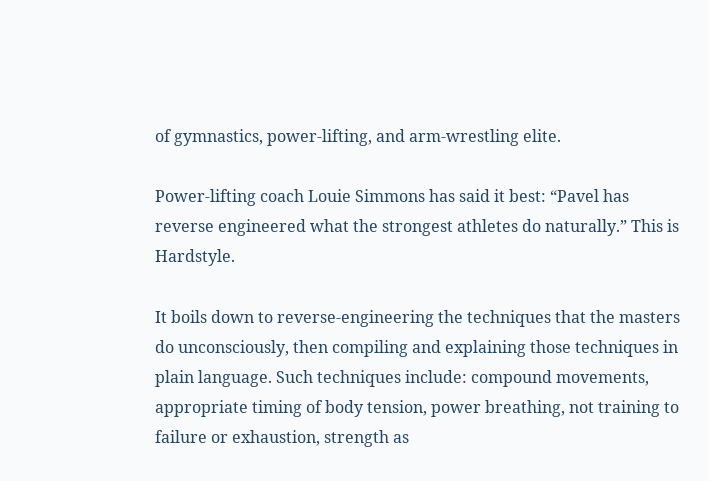of gymnastics, power-lifting, and arm-wrestling elite.

Power-lifting coach Louie Simmons has said it best: “Pavel has reverse engineered what the strongest athletes do naturally.” This is Hardstyle.

It boils down to reverse-engineering the techniques that the masters do unconsciously, then compiling and explaining those techniques in plain language. Such techniques include: compound movements, appropriate timing of body tension, power breathing, not training to failure or exhaustion, strength as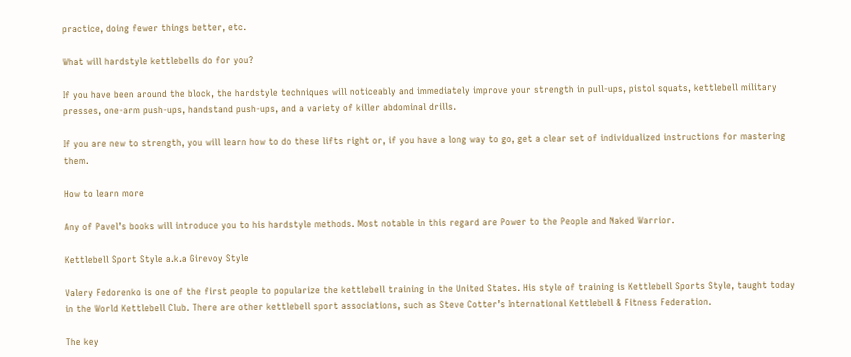practice, doing fewer things better, etc.

What will hardstyle kettlebells do for you?

If you have been around the block, the hardstyle techniques will noticeably and immediately improve your strength in pull-ups, pistol squats, kettlebell military presses, one-arm push-ups, handstand push-ups, and a variety of killer abdominal drills.

If you are new to strength, you will learn how to do these lifts right or, if you have a long way to go, get a clear set of individualized instructions for mastering them.

How to learn more

Any of Pavel’s books will introduce you to his hardstyle methods. Most notable in this regard are Power to the People and Naked Warrior.

Kettlebell Sport Style a.k.a Girevoy Style

Valery Fedorenko is one of the first people to popularize the kettlebell training in the United States. His style of training is Kettlebell Sports Style, taught today in the World Kettlebell Club. There are other kettlebell sport associations, such as Steve Cotter’s International Kettlebell & Fitness Federation.

The key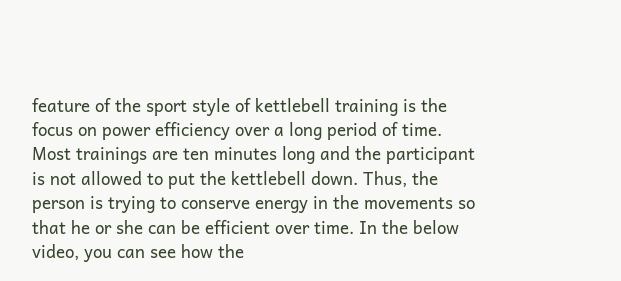feature of the sport style of kettlebell training is the focus on power efficiency over a long period of time. Most trainings are ten minutes long and the participant is not allowed to put the kettlebell down. Thus, the person is trying to conserve energy in the movements so that he or she can be efficient over time. In the below video, you can see how the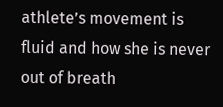athlete’s movement is fluid and how she is never out of breath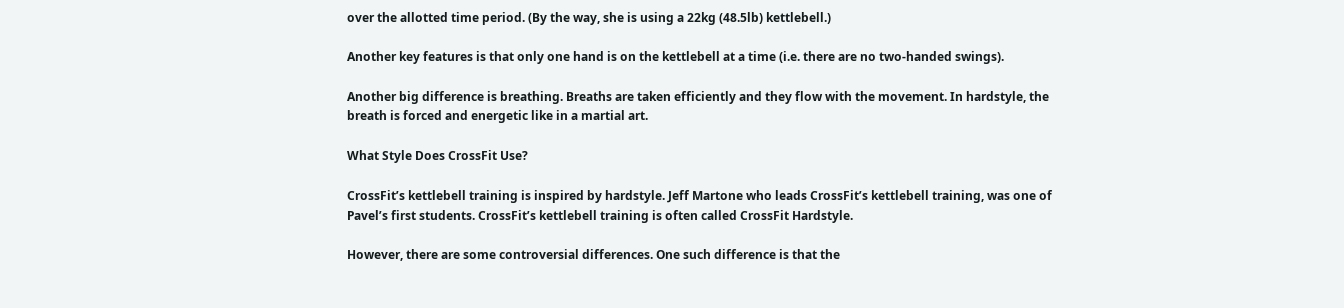over the allotted time period. (By the way, she is using a 22kg (48.5lb) kettlebell.)

Another key features is that only one hand is on the kettlebell at a time (i.e. there are no two-handed swings).

Another big difference is breathing. Breaths are taken efficiently and they flow with the movement. In hardstyle, the breath is forced and energetic like in a martial art.

What Style Does CrossFit Use?

CrossFit’s kettlebell training is inspired by hardstyle. Jeff Martone who leads CrossFit’s kettlebell training, was one of Pavel’s first students. CrossFit’s kettlebell training is often called CrossFit Hardstyle.

However, there are some controversial differences. One such difference is that the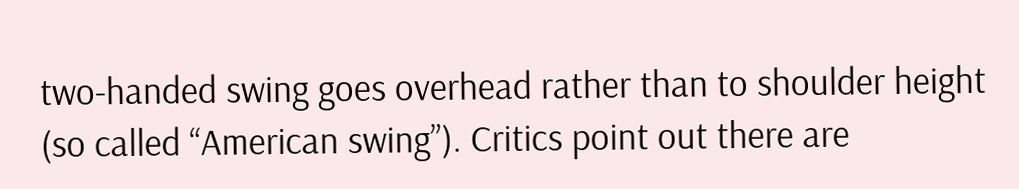two-handed swing goes overhead rather than to shoulder height (so called “American swing”). Critics point out there are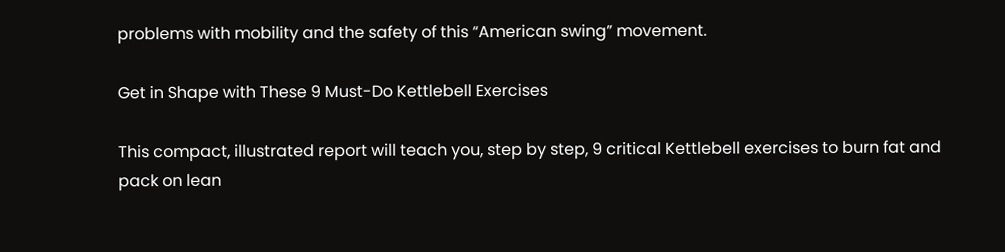problems with mobility and the safety of this “American swing” movement.

Get in Shape with These 9 Must-Do Kettlebell Exercises

This compact, illustrated report will teach you, step by step, 9 critical Kettlebell exercises to burn fat and pack on lean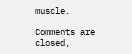muscle.

Comments are closed,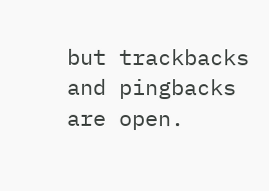but trackbacks and pingbacks are open.